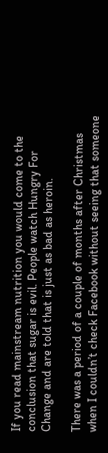If you read mainstream nutrition you would come to the conclusion that sugar is evil. People watch Hungry For Change and are told that is just as bad as heroin.

There was a period of a couple of months after Christmas when I couldn’t check Facebook without seeing that someone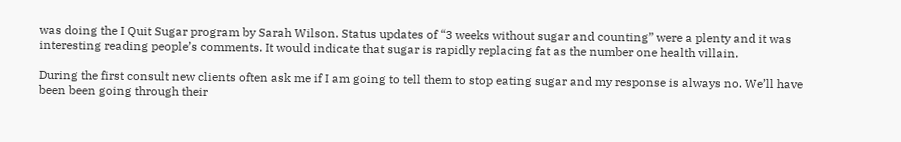was doing the I Quit Sugar program by Sarah Wilson. Status updates of “3 weeks without sugar and counting” were a plenty and it was interesting reading people’s comments. It would indicate that sugar is rapidly replacing fat as the number one health villain.

During the first consult new clients often ask me if I am going to tell them to stop eating sugar and my response is always no. We’ll have been been going through their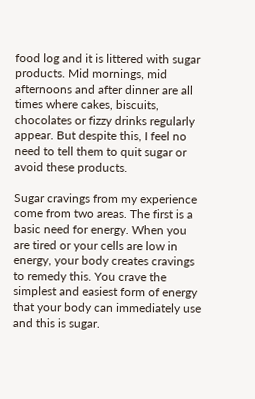food log and it is littered with sugar products. Mid mornings, mid afternoons and after dinner are all times where cakes, biscuits, chocolates or fizzy drinks regularly appear. But despite this, I feel no need to tell them to quit sugar or avoid these products.

Sugar cravings from my experience come from two areas. The first is a basic need for energy. When you are tired or your cells are low in energy, your body creates cravings to remedy this. You crave the simplest and easiest form of energy that your body can immediately use and this is sugar.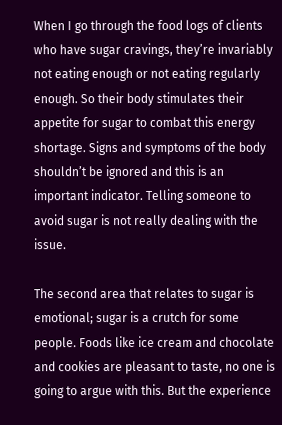When I go through the food logs of clients who have sugar cravings, they’re invariably not eating enough or not eating regularly enough. So their body stimulates their appetite for sugar to combat this energy shortage. Signs and symptoms of the body shouldn’t be ignored and this is an important indicator. Telling someone to avoid sugar is not really dealing with the issue.

The second area that relates to sugar is emotional; sugar is a crutch for some people. Foods like ice cream and chocolate and cookies are pleasant to taste, no one is going to argue with this. But the experience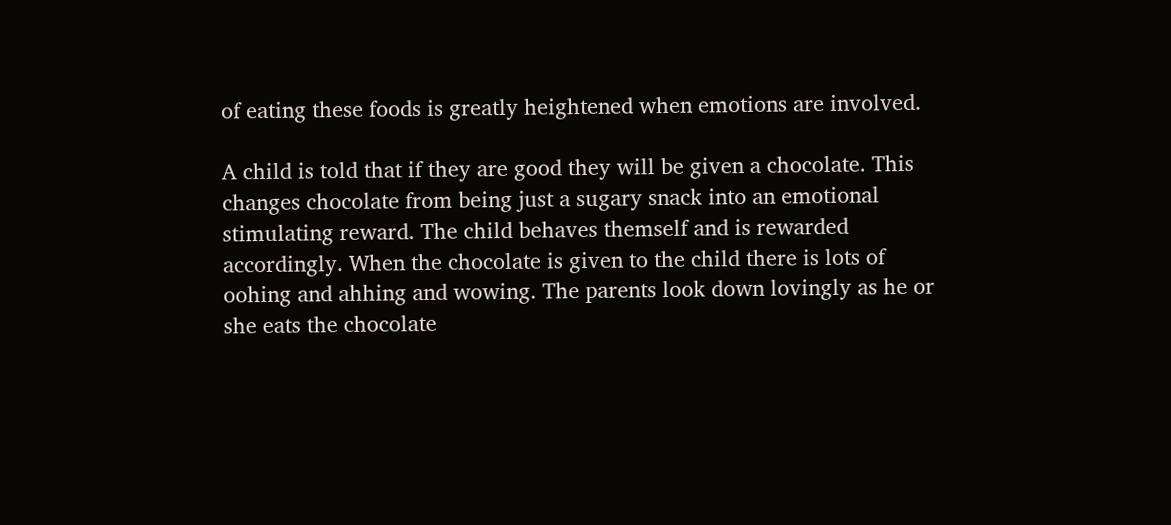of eating these foods is greatly heightened when emotions are involved.

A child is told that if they are good they will be given a chocolate. This changes chocolate from being just a sugary snack into an emotional stimulating reward. The child behaves themself and is rewarded accordingly. When the chocolate is given to the child there is lots of oohing and ahhing and wowing. The parents look down lovingly as he or she eats the chocolate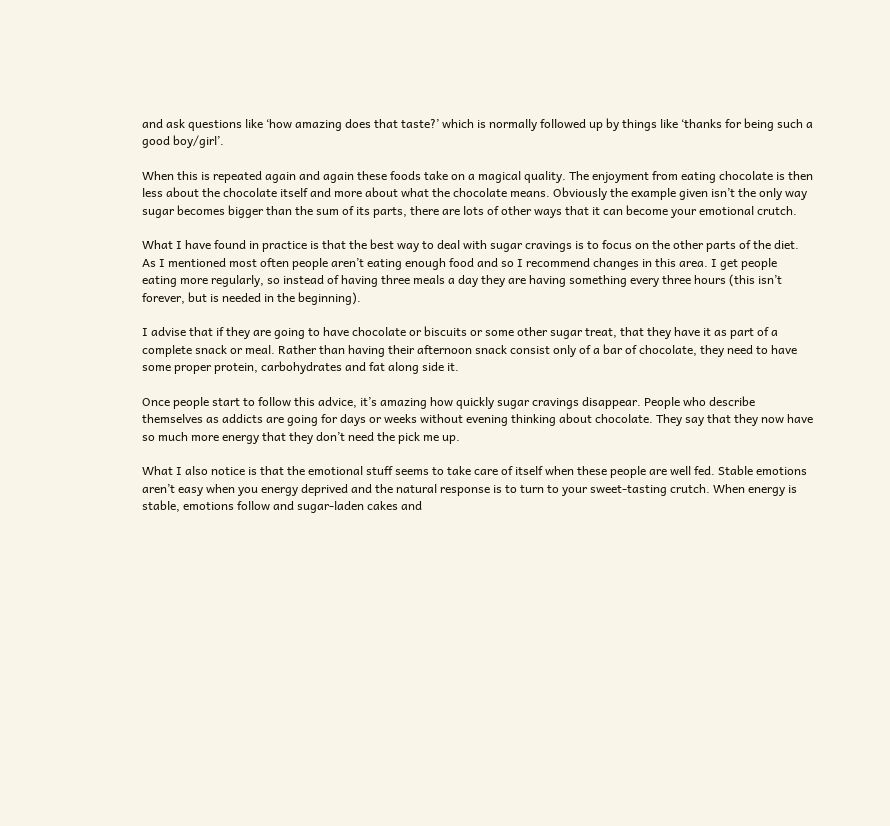and ask questions like ‘how amazing does that taste?’ which is normally followed up by things like ‘thanks for being such a good boy/girl’.

When this is repeated again and again these foods take on a magical quality. The enjoyment from eating chocolate is then less about the chocolate itself and more about what the chocolate means. Obviously the example given isn’t the only way sugar becomes bigger than the sum of its parts, there are lots of other ways that it can become your emotional crutch.

What I have found in practice is that the best way to deal with sugar cravings is to focus on the other parts of the diet. As I mentioned most often people aren’t eating enough food and so I recommend changes in this area. I get people eating more regularly, so instead of having three meals a day they are having something every three hours (this isn’t forever, but is needed in the beginning).

I advise that if they are going to have chocolate or biscuits or some other sugar treat, that they have it as part of a complete snack or meal. Rather than having their afternoon snack consist only of a bar of chocolate, they need to have some proper protein, carbohydrates and fat along side it.

Once people start to follow this advice, it’s amazing how quickly sugar cravings disappear. People who describe themselves as addicts are going for days or weeks without evening thinking about chocolate. They say that they now have so much more energy that they don’t need the pick me up.

What I also notice is that the emotional stuff seems to take care of itself when these people are well fed. Stable emotions aren’t easy when you energy deprived and the natural response is to turn to your sweet-tasting crutch. When energy is stable, emotions follow and sugar-laden cakes and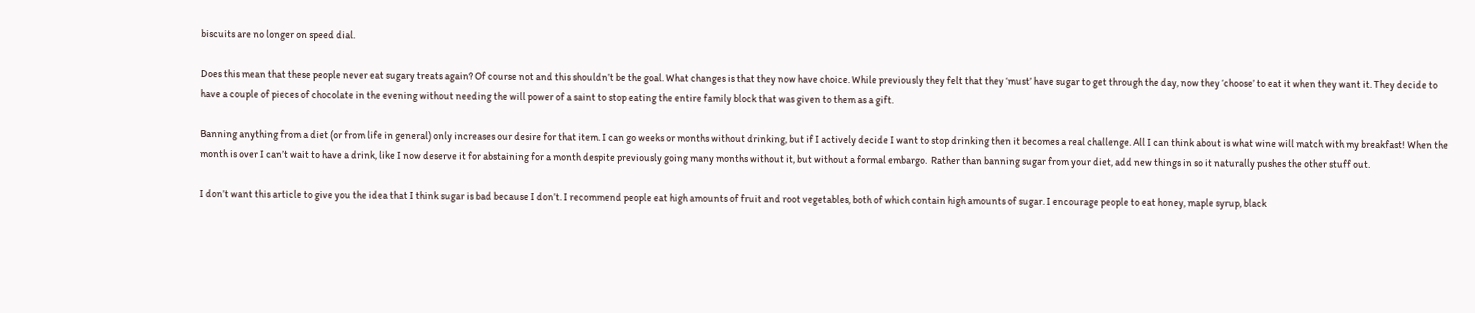biscuits are no longer on speed dial.

Does this mean that these people never eat sugary treats again? Of course not and this shouldn’t be the goal. What changes is that they now have choice. While previously they felt that they ‘must’ have sugar to get through the day, now they ‘choose’ to eat it when they want it. They decide to have a couple of pieces of chocolate in the evening without needing the will power of a saint to stop eating the entire family block that was given to them as a gift.

Banning anything from a diet (or from life in general) only increases our desire for that item. I can go weeks or months without drinking, but if I actively decide I want to stop drinking then it becomes a real challenge. All I can think about is what wine will match with my breakfast! When the month is over I can’t wait to have a drink, like I now deserve it for abstaining for a month despite previously going many months without it, but without a formal embargo.  Rather than banning sugar from your diet, add new things in so it naturally pushes the other stuff out.

I don’t want this article to give you the idea that I think sugar is bad because I don’t. I recommend people eat high amounts of fruit and root vegetables, both of which contain high amounts of sugar. I encourage people to eat honey, maple syrup, black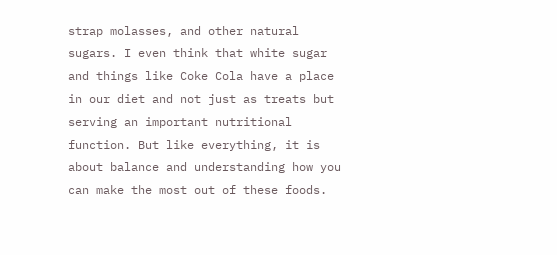strap molasses, and other natural sugars. I even think that white sugar and things like Coke Cola have a place in our diet and not just as treats but serving an important nutritional function. But like everything, it is about balance and understanding how you can make the most out of these foods.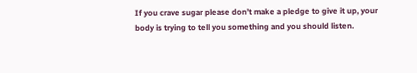If you crave sugar please don’t make a pledge to give it up, your body is trying to tell you something and you should listen.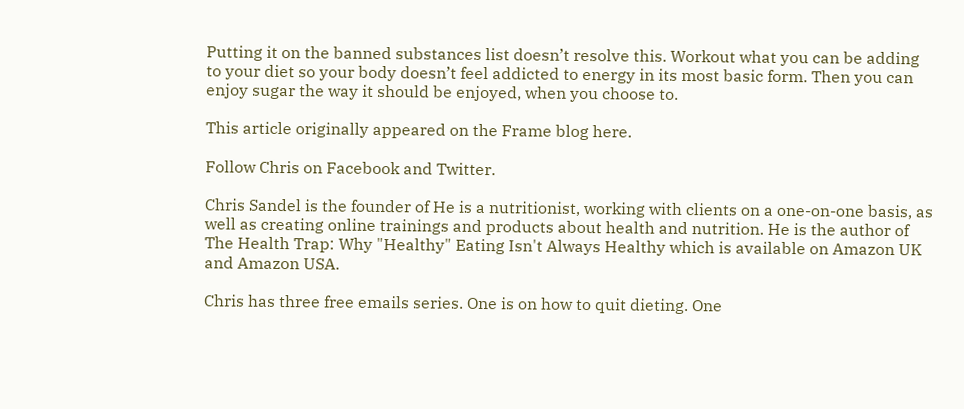Putting it on the banned substances list doesn’t resolve this. Workout what you can be adding to your diet so your body doesn’t feel addicted to energy in its most basic form. Then you can enjoy sugar the way it should be enjoyed, when you choose to.

This article originally appeared on the Frame blog here.

Follow Chris on Facebook and Twitter.

Chris Sandel is the founder of He is a nutritionist, working with clients on a one-on-one basis, as well as creating online trainings and products about health and nutrition. He is the author of The Health Trap: Why "Healthy" Eating Isn't Always Healthy which is available on Amazon UK and Amazon USA.

Chris has three free emails series. One is on how to quit dieting. One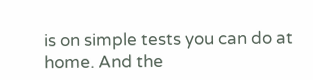is on simple tests you can do at home. And the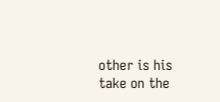other is his take on the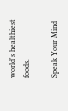world's healthiest foods.

Speak Your Mind